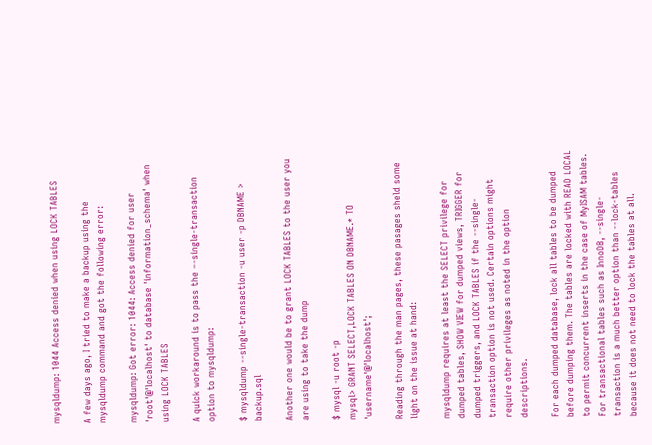mysqldump: 1044 Access denied when using LOCK TABLES

A few days ago, I tried to make a backup using the mysqldump command and got the following error:

mysqldump: Got error: 1044: Access denied for user 'root'@'localhost' to database 'information_schema' when using LOCK TABLES

A quick workaround is to pass the –-single-transaction option to mysqldump:

$ mysqldump --single-transaction -u user -p DBNAME > backup.sql

Another one would be to grant LOCK TABLES to the user you are using to take the dump

$ mysql -u root -p
mysql> GRANT SELECT,LOCK TABLES ON DBNAME.* TO 'username'@'localhost';

Reading through the man pages, these pasages sheld some light on the issue at hand:

mysqldump requires at least the SELECT privilege for dumped tables, SHOW VIEW for dumped views, TRIGGER for dumped triggers, and LOCK TABLES if the --single-transaction option is not used. Certain options might require other privileges as noted in the option descriptions.

For each dumped database, lock all tables to be dumped before dumping them. The tables are locked with READ LOCAL to permit concurrent inserts in the case of MyISAM tables. For transactional tables such as InnoDB, --single-transaction is a much better option than --lock-tables because it does not need to lock the tables at all.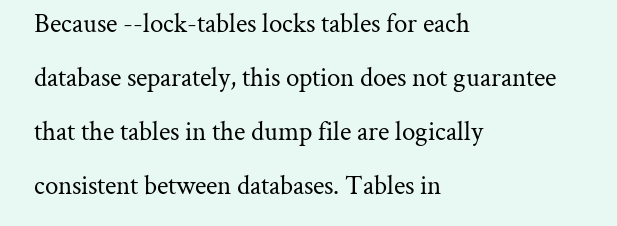Because --lock-tables locks tables for each database separately, this option does not guarantee that the tables in the dump file are logically consistent between databases. Tables in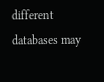different databases may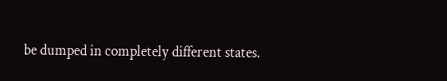be dumped in completely different states.